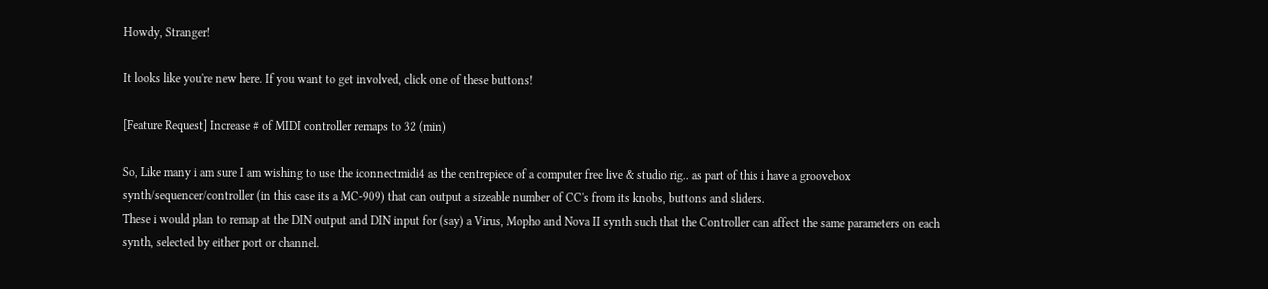Howdy, Stranger!

It looks like you're new here. If you want to get involved, click one of these buttons!

[Feature Request] Increase # of MIDI controller remaps to 32 (min)

So, Like many i am sure I am wishing to use the iconnectmidi4 as the centrepiece of a computer free live & studio rig.. as part of this i have a groovebox synth/sequencer/controller (in this case its a MC-909) that can output a sizeable number of CC's from its knobs, buttons and sliders.
These i would plan to remap at the DIN output and DIN input for (say) a Virus, Mopho and Nova II synth such that the Controller can affect the same parameters on each synth, selected by either port or channel.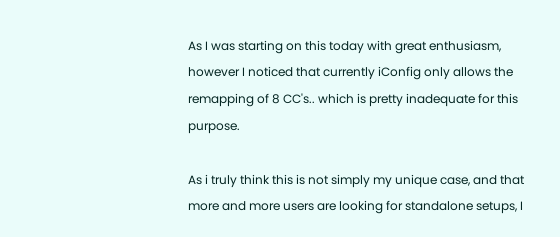As I was starting on this today with great enthusiasm, however I noticed that currently iConfig only allows the remapping of 8 CC's.. which is pretty inadequate for this purpose.

As i truly think this is not simply my unique case, and that more and more users are looking for standalone setups, I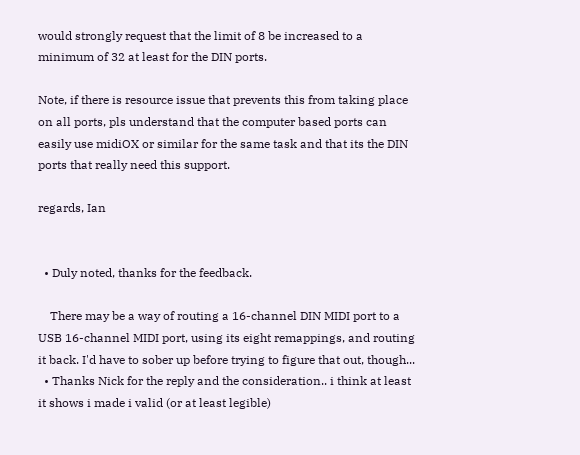would strongly request that the limit of 8 be increased to a minimum of 32 at least for the DIN ports.

Note, if there is resource issue that prevents this from taking place on all ports, pls understand that the computer based ports can easily use midiOX or similar for the same task and that its the DIN ports that really need this support.

regards, Ian


  • Duly noted, thanks for the feedback.

    There may be a way of routing a 16-channel DIN MIDI port to a USB 16-channel MIDI port, using its eight remappings, and routing it back. I'd have to sober up before trying to figure that out, though...
  • Thanks Nick for the reply and the consideration.. i think at least it shows i made i valid (or at least legible)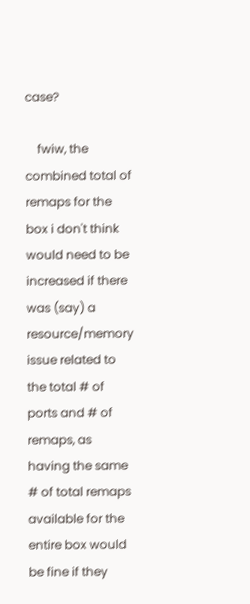case?

    fwiw, the combined total of remaps for the box i don't think would need to be increased if there was (say) a resource/memory issue related to the total # of ports and # of remaps, as having the same # of total remaps available for the entire box would be fine if they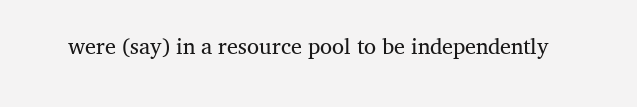were (say) in a resource pool to be independently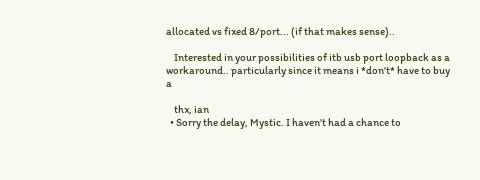allocated vs fixed 8/port... (if that makes sense)..

    Interested in your possibilities of itb usb port loopback as a workaround.. particularly since it means i *don't* have to buy a

    thx, ian
  • Sorry the delay, Mystic. I haven't had a chance to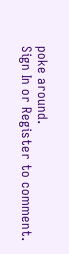poke around.
Sign In or Register to comment.